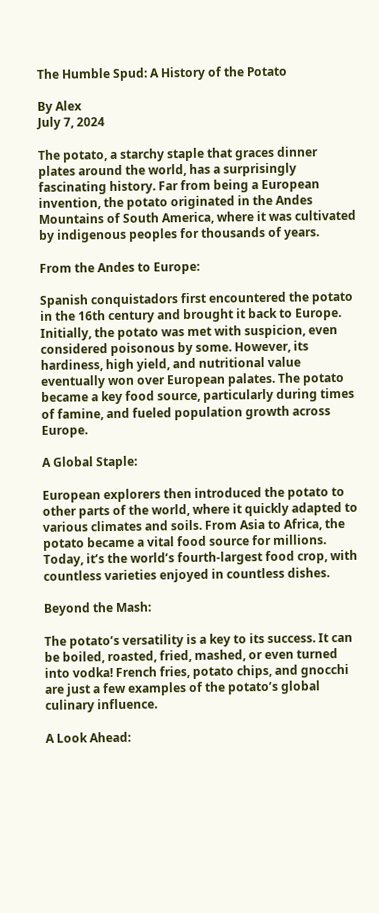The Humble Spud: A History of the Potato

By Alex
July 7, 2024

The potato, a starchy staple that graces dinner plates around the world, has a surprisingly fascinating history. Far from being a European invention, the potato originated in the Andes Mountains of South America, where it was cultivated by indigenous peoples for thousands of years.

From the Andes to Europe:

Spanish conquistadors first encountered the potato in the 16th century and brought it back to Europe. Initially, the potato was met with suspicion, even considered poisonous by some. However, its hardiness, high yield, and nutritional value eventually won over European palates. The potato became a key food source, particularly during times of famine, and fueled population growth across Europe.

A Global Staple:

European explorers then introduced the potato to other parts of the world, where it quickly adapted to various climates and soils. From Asia to Africa, the potato became a vital food source for millions. Today, it’s the world’s fourth-largest food crop, with countless varieties enjoyed in countless dishes.

Beyond the Mash:

The potato’s versatility is a key to its success. It can be boiled, roasted, fried, mashed, or even turned into vodka! French fries, potato chips, and gnocchi are just a few examples of the potato’s global culinary influence.

A Look Ahead: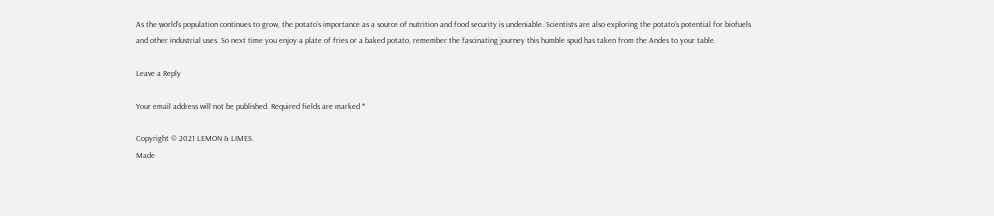As the world’s population continues to grow, the potato’s importance as a source of nutrition and food security is undeniable. Scientists are also exploring the potato’s potential for biofuels and other industrial uses. So next time you enjoy a plate of fries or a baked potato, remember the fascinating journey this humble spud has taken from the Andes to your table.

Leave a Reply

Your email address will not be published. Required fields are marked *

Copyright © 2021 LEMON & LIMES.
Made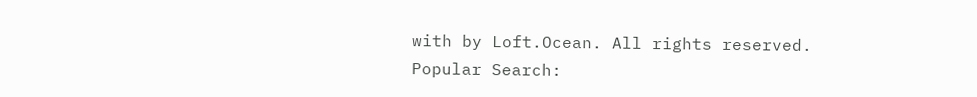with by Loft.Ocean. All rights reserved.
Popular Search: